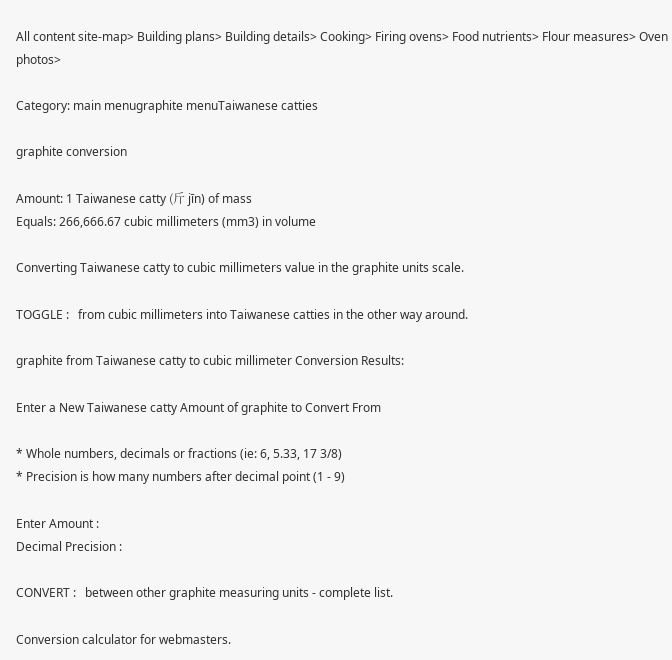All content site-map> Building plans> Building details> Cooking> Firing ovens> Food nutrients> Flour measures> Oven photos>

Category: main menugraphite menuTaiwanese catties

graphite conversion

Amount: 1 Taiwanese catty (斤 jīn) of mass
Equals: 266,666.67 cubic millimeters (mm3) in volume

Converting Taiwanese catty to cubic millimeters value in the graphite units scale.

TOGGLE :   from cubic millimeters into Taiwanese catties in the other way around.

graphite from Taiwanese catty to cubic millimeter Conversion Results:

Enter a New Taiwanese catty Amount of graphite to Convert From

* Whole numbers, decimals or fractions (ie: 6, 5.33, 17 3/8)
* Precision is how many numbers after decimal point (1 - 9)

Enter Amount :
Decimal Precision :

CONVERT :   between other graphite measuring units - complete list.

Conversion calculator for webmasters.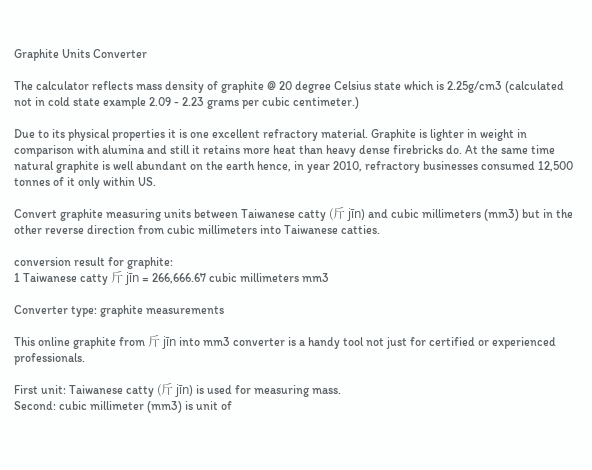Graphite Units Converter

The calculator reflects mass density of graphite @ 20 degree Celsius state which is 2.25g/cm3 (calculated not in cold state example 2.09 - 2.23 grams per cubic centimeter.)

Due to its physical properties it is one excellent refractory material. Graphite is lighter in weight in comparison with alumina and still it retains more heat than heavy dense firebricks do. At the same time natural graphite is well abundant on the earth hence, in year 2010, refractory businesses consumed 12,500 tonnes of it only within US.

Convert graphite measuring units between Taiwanese catty (斤 jīn) and cubic millimeters (mm3) but in the other reverse direction from cubic millimeters into Taiwanese catties.

conversion result for graphite:
1 Taiwanese catty 斤 jīn = 266,666.67 cubic millimeters mm3

Converter type: graphite measurements

This online graphite from 斤 jīn into mm3 converter is a handy tool not just for certified or experienced professionals.

First unit: Taiwanese catty (斤 jīn) is used for measuring mass.
Second: cubic millimeter (mm3) is unit of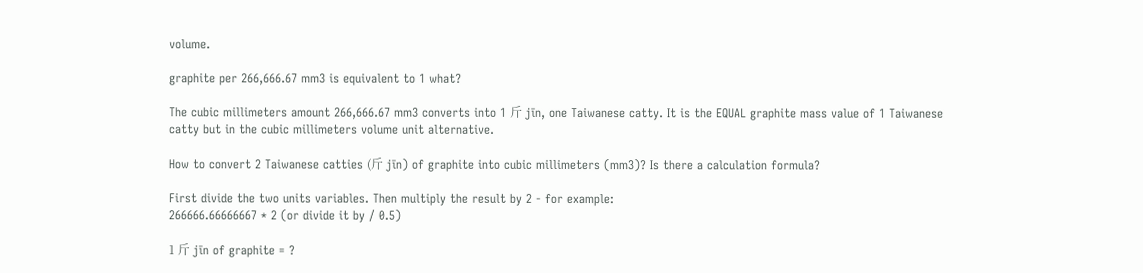volume.

graphite per 266,666.67 mm3 is equivalent to 1 what?

The cubic millimeters amount 266,666.67 mm3 converts into 1 斤 jīn, one Taiwanese catty. It is the EQUAL graphite mass value of 1 Taiwanese catty but in the cubic millimeters volume unit alternative.

How to convert 2 Taiwanese catties (斤 jīn) of graphite into cubic millimeters (mm3)? Is there a calculation formula?

First divide the two units variables. Then multiply the result by 2 - for example:
266666.66666667 * 2 (or divide it by / 0.5)

1 斤 jīn of graphite = ?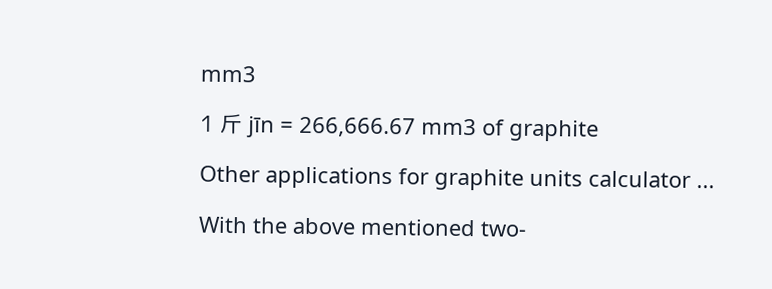mm3

1 斤 jīn = 266,666.67 mm3 of graphite

Other applications for graphite units calculator ...

With the above mentioned two-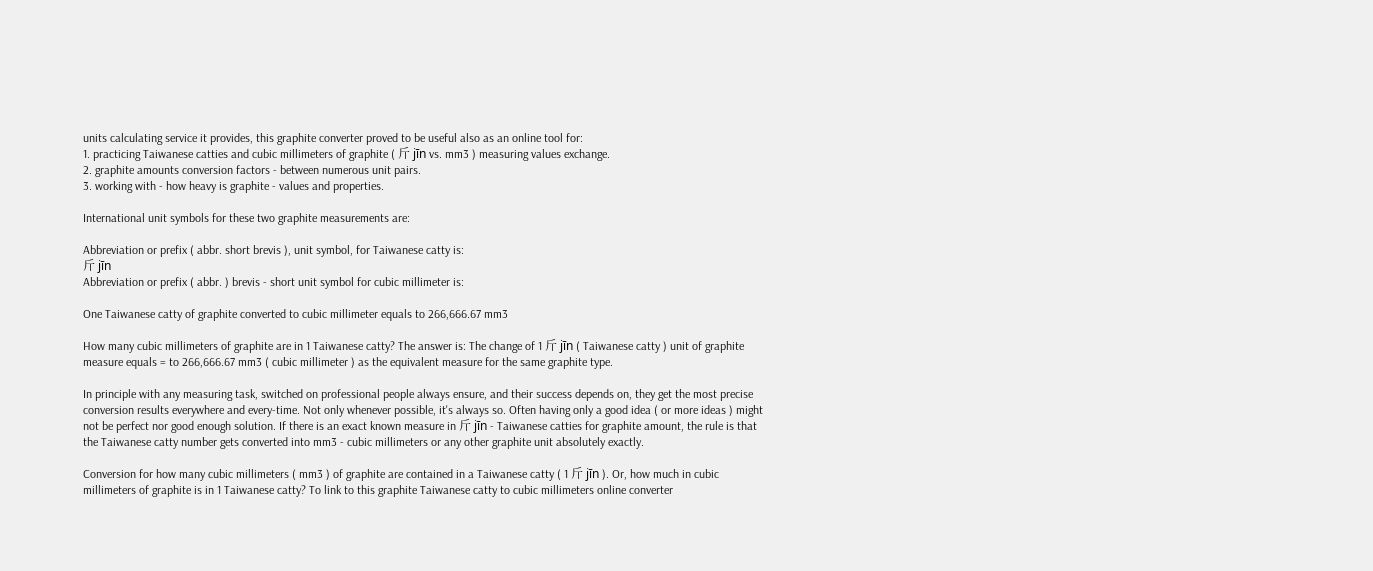units calculating service it provides, this graphite converter proved to be useful also as an online tool for:
1. practicing Taiwanese catties and cubic millimeters of graphite ( 斤 jīn vs. mm3 ) measuring values exchange.
2. graphite amounts conversion factors - between numerous unit pairs.
3. working with - how heavy is graphite - values and properties.

International unit symbols for these two graphite measurements are:

Abbreviation or prefix ( abbr. short brevis ), unit symbol, for Taiwanese catty is:
斤 jīn
Abbreviation or prefix ( abbr. ) brevis - short unit symbol for cubic millimeter is:

One Taiwanese catty of graphite converted to cubic millimeter equals to 266,666.67 mm3

How many cubic millimeters of graphite are in 1 Taiwanese catty? The answer is: The change of 1 斤 jīn ( Taiwanese catty ) unit of graphite measure equals = to 266,666.67 mm3 ( cubic millimeter ) as the equivalent measure for the same graphite type.

In principle with any measuring task, switched on professional people always ensure, and their success depends on, they get the most precise conversion results everywhere and every-time. Not only whenever possible, it's always so. Often having only a good idea ( or more ideas ) might not be perfect nor good enough solution. If there is an exact known measure in 斤 jīn - Taiwanese catties for graphite amount, the rule is that the Taiwanese catty number gets converted into mm3 - cubic millimeters or any other graphite unit absolutely exactly.

Conversion for how many cubic millimeters ( mm3 ) of graphite are contained in a Taiwanese catty ( 1 斤 jīn ). Or, how much in cubic millimeters of graphite is in 1 Taiwanese catty? To link to this graphite Taiwanese catty to cubic millimeters online converter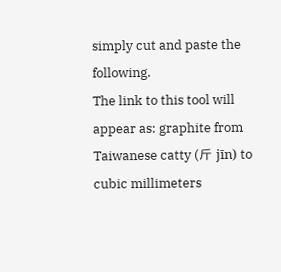simply cut and paste the following.
The link to this tool will appear as: graphite from Taiwanese catty (斤 jīn) to cubic millimeters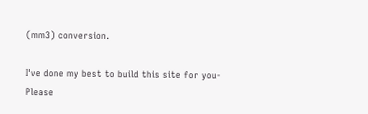(mm3) conversion.

I've done my best to build this site for you- Please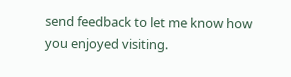send feedback to let me know how you enjoyed visiting.